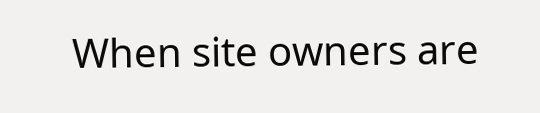When site owners are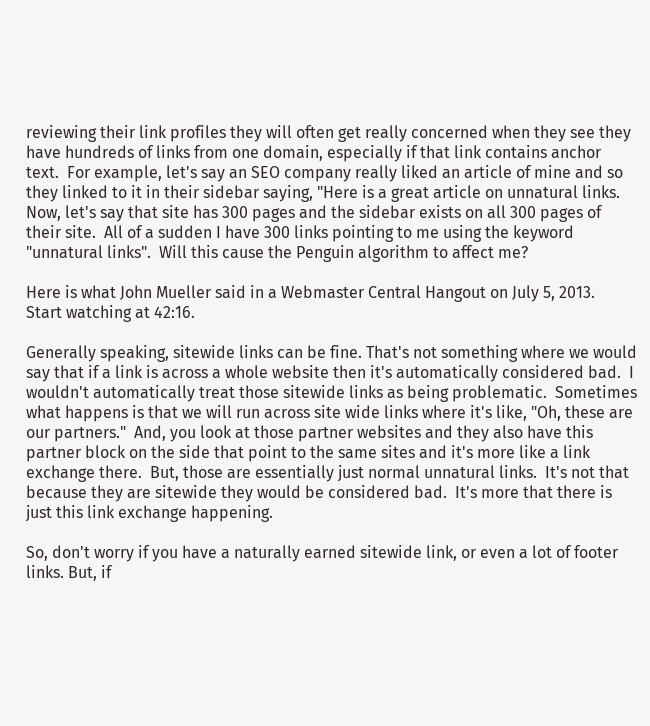reviewing their link profiles they will often get really concerned when they see they have hundreds of links from one domain, especially if that link contains anchor text.  For example, let's say an SEO company really liked an article of mine and so they linked to it in their sidebar saying, "Here is a great article on unnatural links.  Now, let's say that site has 300 pages and the sidebar exists on all 300 pages of their site.  All of a sudden I have 300 links pointing to me using the keyword "unnatural links".  Will this cause the Penguin algorithm to affect me?

Here is what John Mueller said in a Webmaster Central Hangout on July 5, 2013.  Start watching at 42:16.

Generally speaking, sitewide links can be fine. That's not something where we would say that if a link is across a whole website then it's automatically considered bad.  I wouldn't automatically treat those sitewide links as being problematic.  Sometimes what happens is that we will run across site wide links where it's like, "Oh, these are our partners."  And, you look at those partner websites and they also have this partner block on the side that point to the same sites and it's more like a link exchange there.  But, those are essentially just normal unnatural links.  It's not that because they are sitewide they would be considered bad.  It's more that there is just this link exchange happening.

So, don't worry if you have a naturally earned sitewide link, or even a lot of footer links. But, if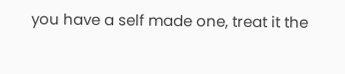you have a self made one, treat it the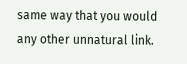same way that you would any other unnatural link.